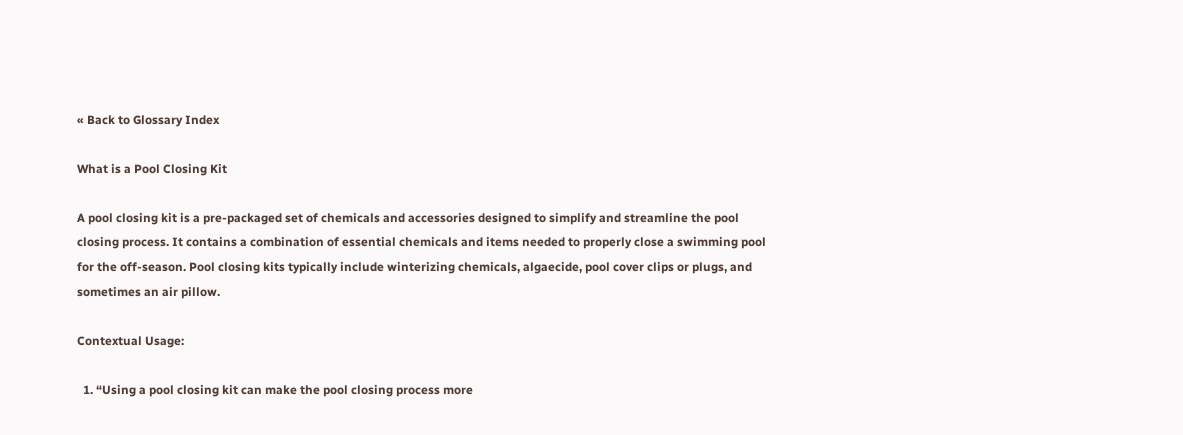« Back to Glossary Index

What is a Pool Closing Kit

A pool closing kit is a pre-packaged set of chemicals and accessories designed to simplify and streamline the pool closing process. It contains a combination of essential chemicals and items needed to properly close a swimming pool for the off-season. Pool closing kits typically include winterizing chemicals, algaecide, pool cover clips or plugs, and sometimes an air pillow.

Contextual Usage:

  1. “Using a pool closing kit can make the pool closing process more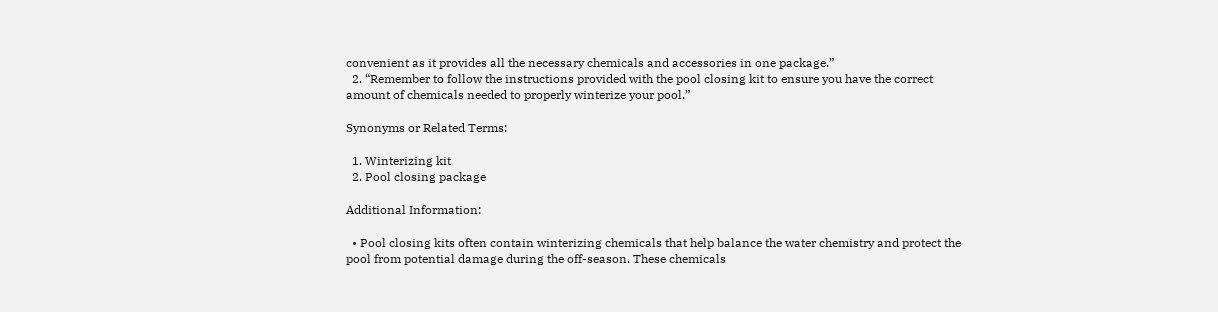convenient as it provides all the necessary chemicals and accessories in one package.”
  2. “Remember to follow the instructions provided with the pool closing kit to ensure you have the correct amount of chemicals needed to properly winterize your pool.”

Synonyms or Related Terms:

  1. Winterizing kit
  2. Pool closing package

Additional Information:

  • Pool closing kits often contain winterizing chemicals that help balance the water chemistry and protect the pool from potential damage during the off-season. These chemicals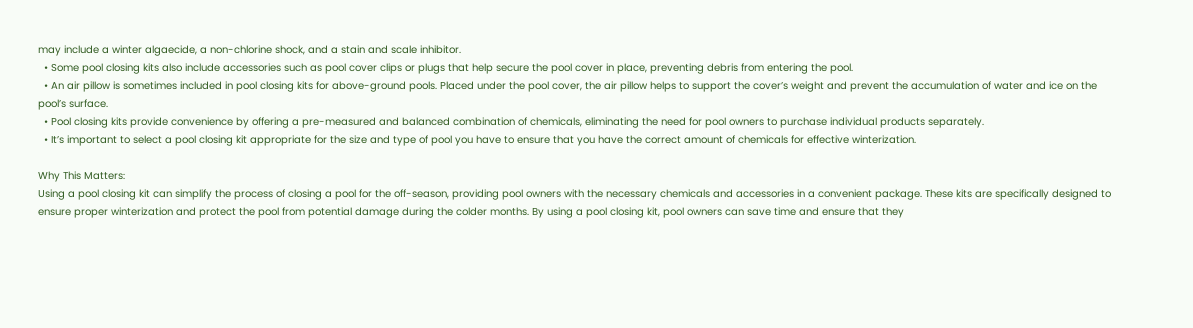may include a winter algaecide, a non-chlorine shock, and a stain and scale inhibitor.
  • Some pool closing kits also include accessories such as pool cover clips or plugs that help secure the pool cover in place, preventing debris from entering the pool.
  • An air pillow is sometimes included in pool closing kits for above-ground pools. Placed under the pool cover, the air pillow helps to support the cover’s weight and prevent the accumulation of water and ice on the pool’s surface.
  • Pool closing kits provide convenience by offering a pre-measured and balanced combination of chemicals, eliminating the need for pool owners to purchase individual products separately.
  • It’s important to select a pool closing kit appropriate for the size and type of pool you have to ensure that you have the correct amount of chemicals for effective winterization.

Why This Matters:
Using a pool closing kit can simplify the process of closing a pool for the off-season, providing pool owners with the necessary chemicals and accessories in a convenient package. These kits are specifically designed to ensure proper winterization and protect the pool from potential damage during the colder months. By using a pool closing kit, pool owners can save time and ensure that they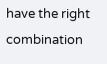have the right combination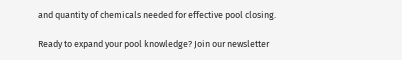and quantity of chemicals needed for effective pool closing.

Ready to expand your pool knowledge? Join our newsletter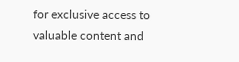for exclusive access to valuable content and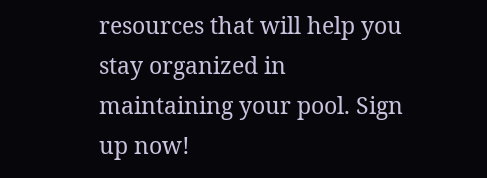resources that will help you stay organized in maintaining your pool. Sign up now!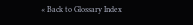« Back to Glossary Index